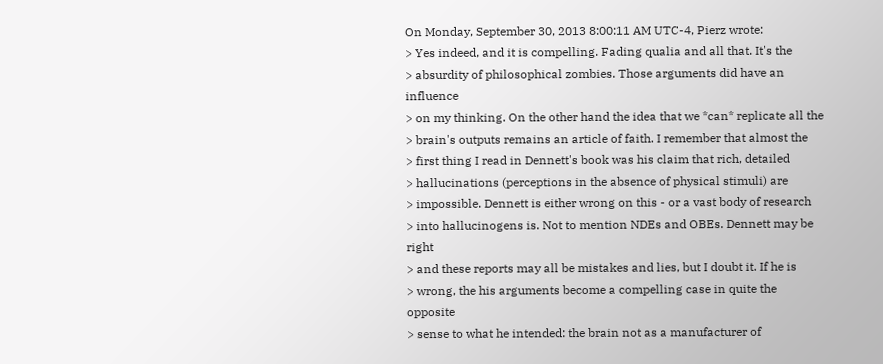On Monday, September 30, 2013 8:00:11 AM UTC-4, Pierz wrote:
> Yes indeed, and it is compelling. Fading qualia and all that. It's the
> absurdity of philosophical zombies. Those arguments did have an influence
> on my thinking. On the other hand the idea that we *can* replicate all the
> brain's outputs remains an article of faith. I remember that almost the
> first thing I read in Dennett's book was his claim that rich, detailed
> hallucinations (perceptions in the absence of physical stimuli) are
> impossible. Dennett is either wrong on this - or a vast body of research
> into hallucinogens is. Not to mention NDEs and OBEs. Dennett may be right
> and these reports may all be mistakes and lies, but I doubt it. If he is
> wrong, the his arguments become a compelling case in quite the opposite
> sense to what he intended: the brain not as a manufacturer of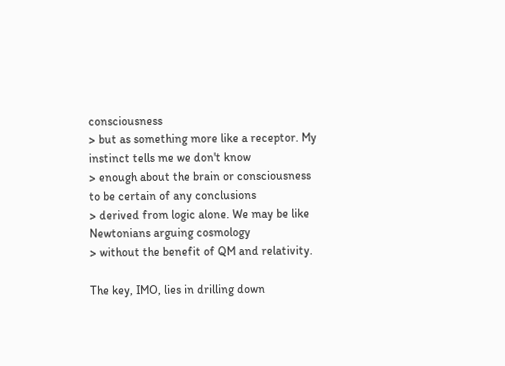consciousness
> but as something more like a receptor. My instinct tells me we don't know
> enough about the brain or consciousness to be certain of any conclusions
> derived from logic alone. We may be like Newtonians arguing cosmology
> without the benefit of QM and relativity.

The key, IMO, lies in drilling down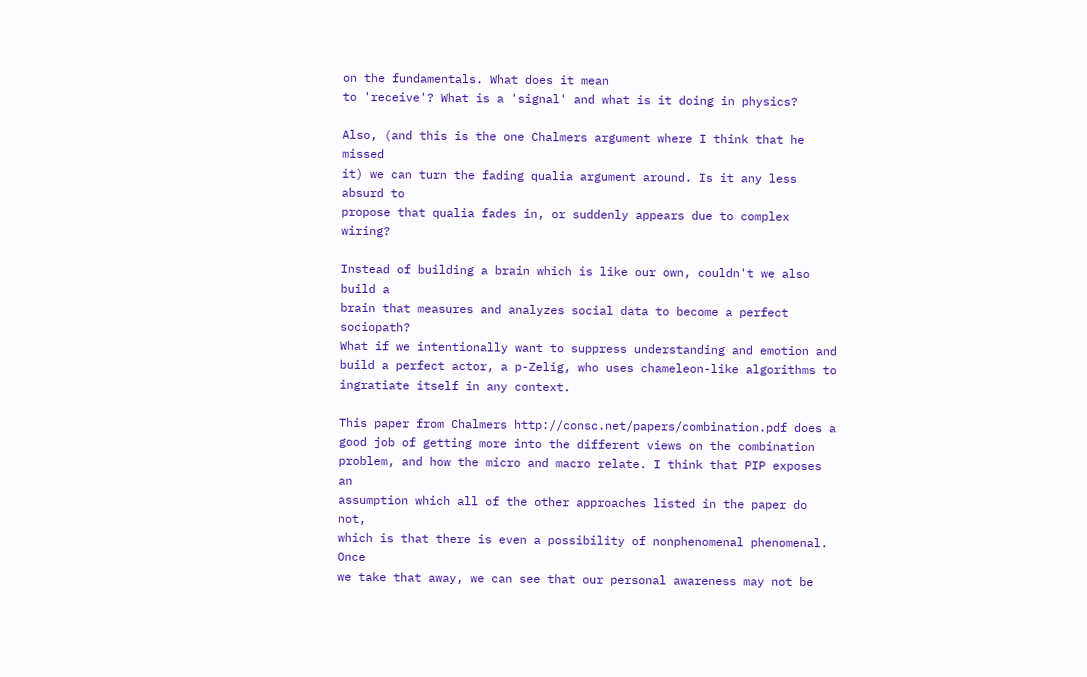on the fundamentals. What does it mean
to 'receive'? What is a 'signal' and what is it doing in physics?

Also, (and this is the one Chalmers argument where I think that he missed
it) we can turn the fading qualia argument around. Is it any less absurd to
propose that qualia fades in, or suddenly appears due to complex wiring?

Instead of building a brain which is like our own, couldn't we also build a
brain that measures and analyzes social data to become a perfect sociopath?
What if we intentionally want to suppress understanding and emotion and
build a perfect actor, a p-Zelig, who uses chameleon-like algorithms to
ingratiate itself in any context.

This paper from Chalmers http://consc.net/papers/combination.pdf does a
good job of getting more into the different views on the combination
problem, and how the micro and macro relate. I think that PIP exposes an
assumption which all of the other approaches listed in the paper do not,
which is that there is even a possibility of nonphenomenal phenomenal. Once
we take that away, we can see that our personal awareness may not be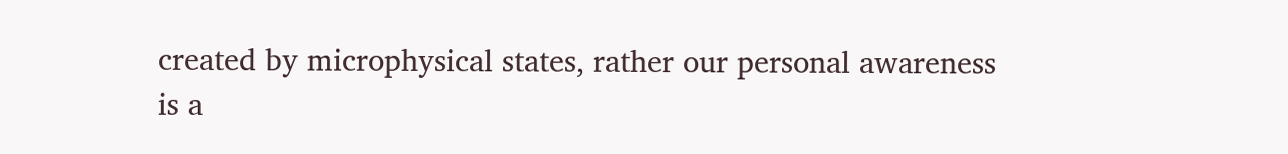created by microphysical states, rather our personal awareness is a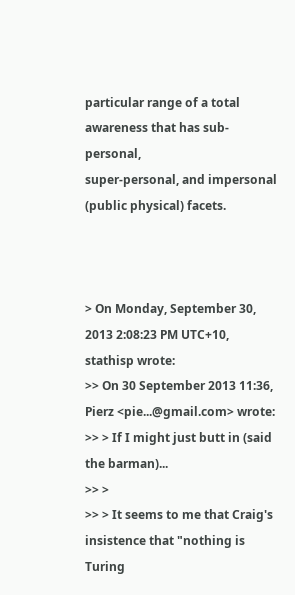particular range of a total awareness that has sub-personal,
super-personal, and impersonal (public physical) facets.



> On Monday, September 30, 2013 2:08:23 PM UTC+10, stathisp wrote:
>> On 30 September 2013 11:36, Pierz <pie...@gmail.com> wrote:
>> > If I might just butt in (said the barman)...
>> >
>> > It seems to me that Craig's insistence that "nothing is Turing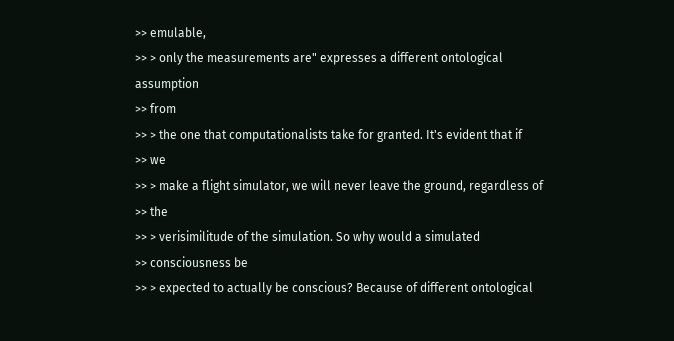>> emulable,
>> > only the measurements are" expresses a different ontological assumption
>> from
>> > the one that computationalists take for granted. It's evident that if
>> we
>> > make a flight simulator, we will never leave the ground, regardless of
>> the
>> > verisimilitude of the simulation. So why would a simulated
>> consciousness be
>> > expected to actually be conscious? Because of different ontological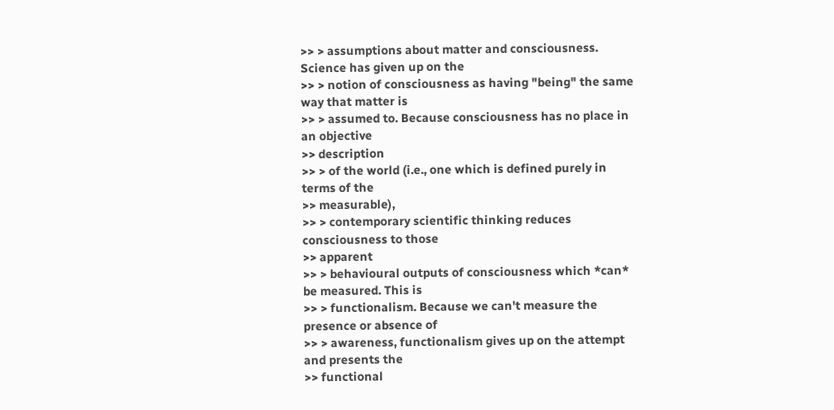>> > assumptions about matter and consciousness. Science has given up on the
>> > notion of consciousness as having "being" the same way that matter is
>> > assumed to. Because consciousness has no place in an objective
>> description
>> > of the world (i.e., one which is defined purely in terms of the
>> measurable),
>> > contemporary scientific thinking reduces consciousness to those
>> apparent
>> > behavioural outputs of consciousness which *can* be measured. This is
>> > functionalism. Because we can't measure the presence or absence of
>> > awareness, functionalism gives up on the attempt and presents the
>> functional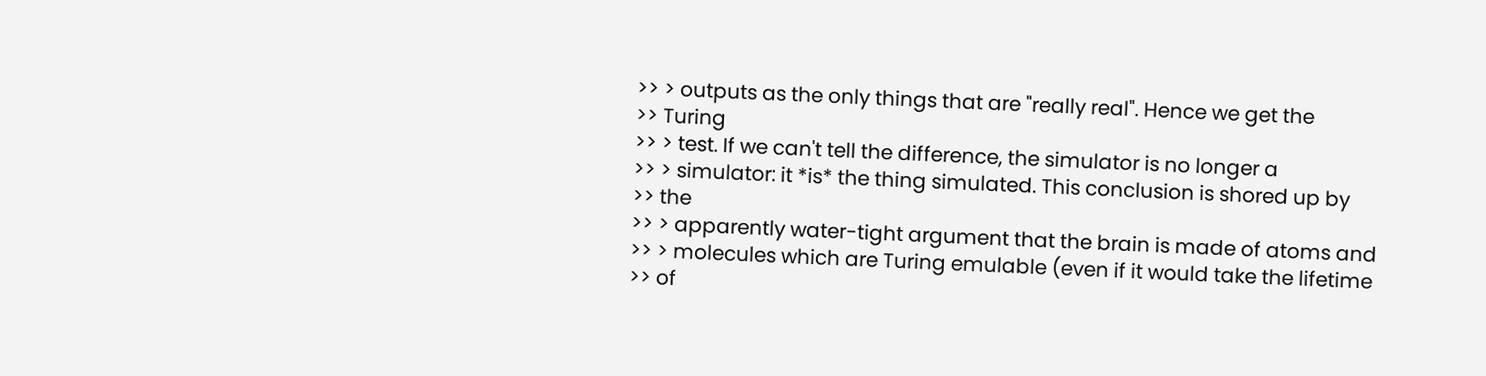>> > outputs as the only things that are "really real". Hence we get the
>> Turing
>> > test. If we can't tell the difference, the simulator is no longer a
>> > simulator: it *is* the thing simulated. This conclusion is shored up by
>> the
>> > apparently water-tight argument that the brain is made of atoms and
>> > molecules which are Turing emulable (even if it would take the lifetime
>> of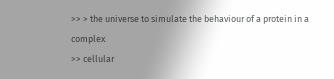>> > the universe to simulate the behaviour of a protein in a complex
>> cellular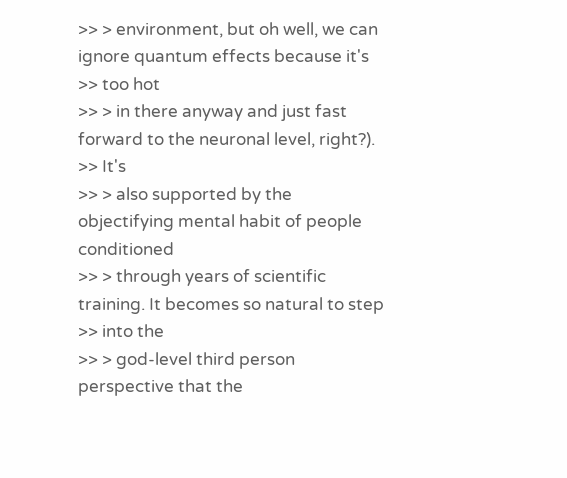>> > environment, but oh well, we can ignore quantum effects because it's
>> too hot
>> > in there anyway and just fast forward to the neuronal level, right?).
>> It's
>> > also supported by the objectifying mental habit of people conditioned
>> > through years of scientific training. It becomes so natural to step
>> into the
>> > god-level third person perspective that the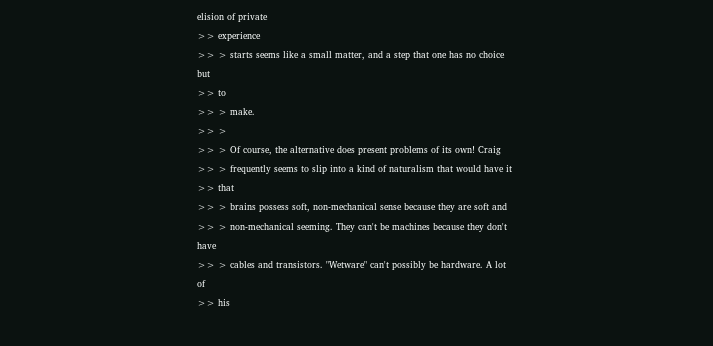elision of private
>> experience
>> > starts seems like a small matter, and a step that one has no choice but
>> to
>> > make.
>> >
>> > Of course, the alternative does present problems of its own! Craig
>> > frequently seems to slip into a kind of naturalism that would have it
>> that
>> > brains possess soft, non-mechanical sense because they are soft and
>> > non-mechanical seeming. They can't be machines because they don't have
>> > cables and transistors. "Wetware" can't possibly be hardware. A lot of
>> his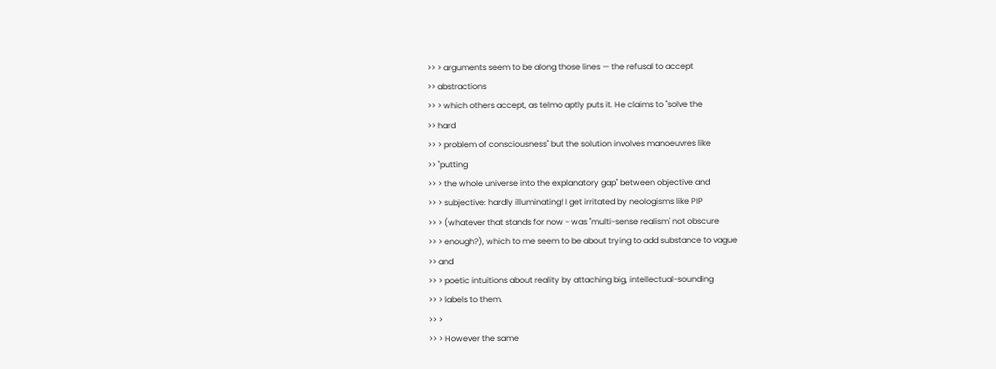>> > arguments seem to be along those lines — the refusal to accept
>> abstractions
>> > which others accept, as telmo aptly puts it. He claims to "solve the
>> hard
>> > problem of consciousness" but the solution involves manoeuvres like
>> "putting
>> > the whole universe into the explanatory gap" between objective and
>> > subjective: hardly illuminating! I get irritated by neologisms like PIP
>> > (whatever that stands for now - was "multi-sense realism' not obscure
>> > enough?), which to me seem to be about trying to add substance to vague
>> and
>> > poetic intuitions about reality by attaching big, intellectual-sounding
>> > labels to them.
>> >
>> > However the same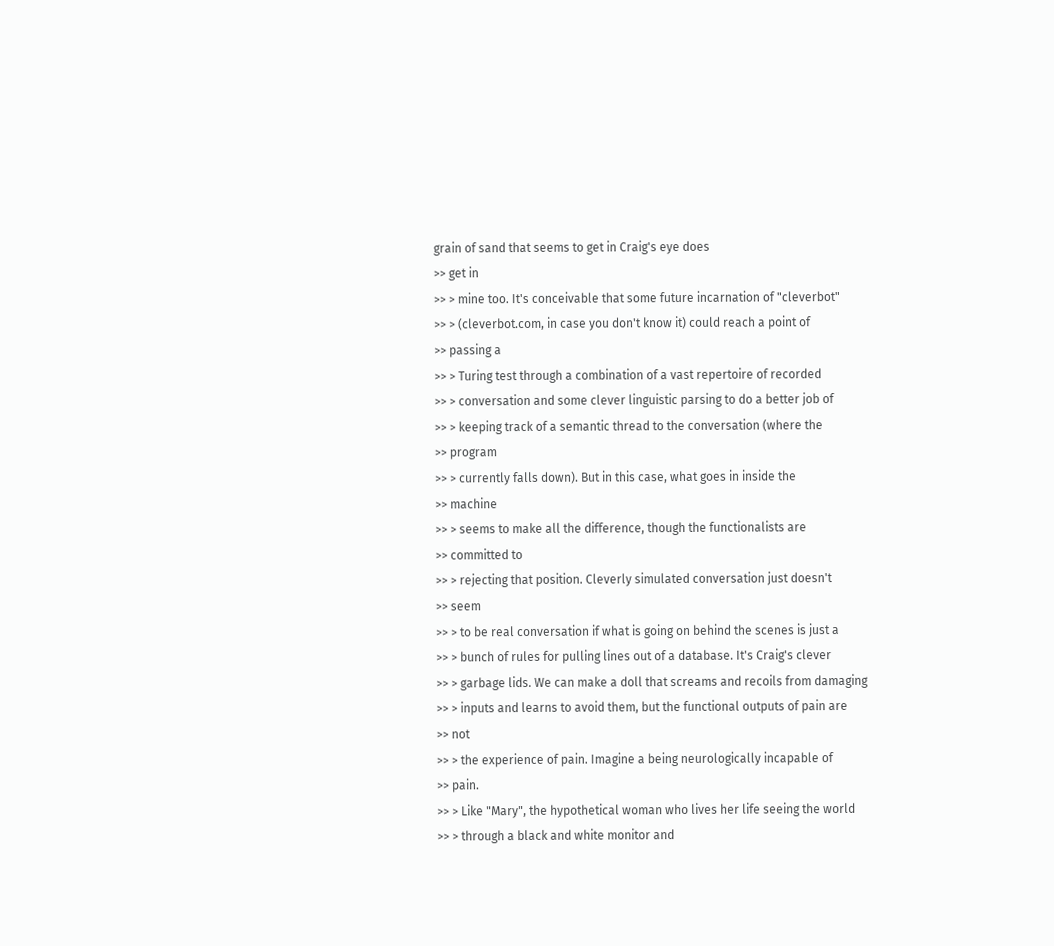grain of sand that seems to get in Craig's eye does
>> get in
>> > mine too. It's conceivable that some future incarnation of "cleverbot"
>> > (cleverbot.com, in case you don't know it) could reach a point of
>> passing a
>> > Turing test through a combination of a vast repertoire of recorded
>> > conversation and some clever linguistic parsing to do a better job of
>> > keeping track of a semantic thread to the conversation (where the
>> program
>> > currently falls down). But in this case, what goes in inside the
>> machine
>> > seems to make all the difference, though the functionalists are
>> committed to
>> > rejecting that position. Cleverly simulated conversation just doesn't
>> seem
>> > to be real conversation if what is going on behind the scenes is just a
>> > bunch of rules for pulling lines out of a database. It's Craig's clever
>> > garbage lids. We can make a doll that screams and recoils from damaging
>> > inputs and learns to avoid them, but the functional outputs of pain are
>> not
>> > the experience of pain. Imagine a being neurologically incapable of
>> pain.
>> > Like "Mary", the hypothetical woman who lives her life seeing the world
>> > through a black and white monitor and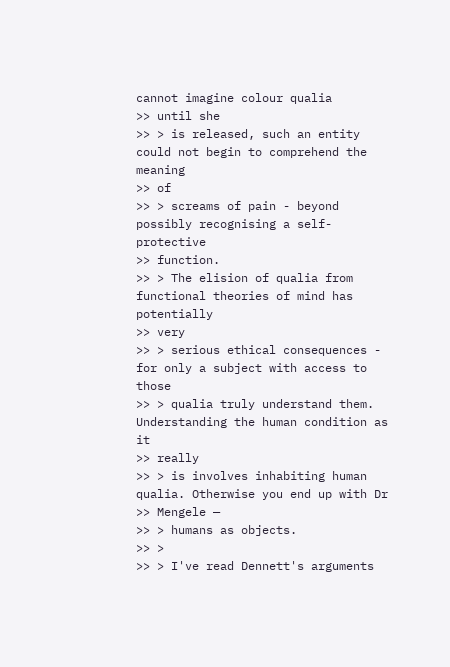cannot imagine colour qualia
>> until she
>> > is released, such an entity could not begin to comprehend the meaning
>> of
>> > screams of pain - beyond possibly recognising a self-protective
>> function.
>> > The elision of qualia from functional theories of mind has potentially
>> very
>> > serious ethical consequences - for only a subject with access to those
>> > qualia truly understand them. Understanding the human condition as it
>> really
>> > is involves inhabiting human qualia. Otherwise you end up with Dr
>> Mengele —
>> > humans as objects.
>> >
>> > I've read Dennett's arguments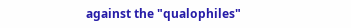against the "qualophiles"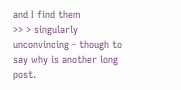and I find them
>> > singularly unconvincing - though to say why is another long post.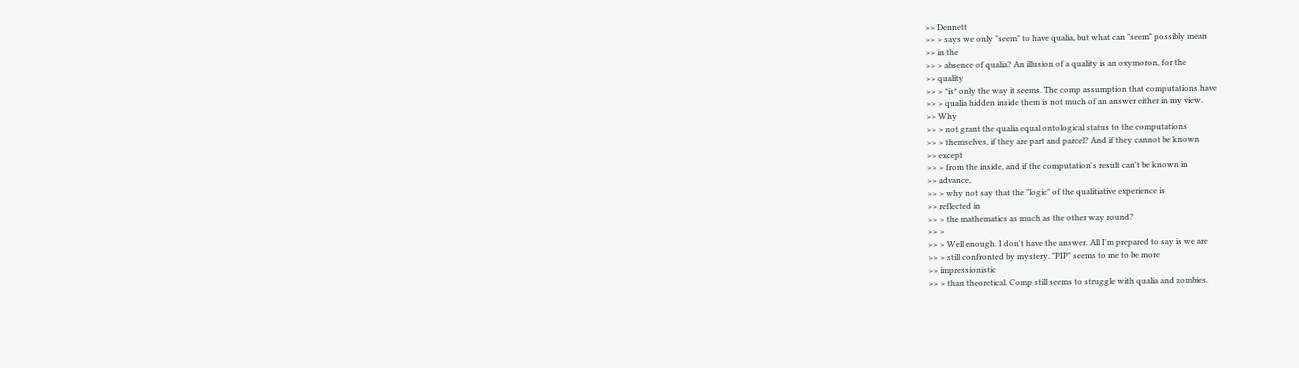>> Dennett
>> > says we only "seem" to have qualia, but what can "seem" possibly mean
>> in the
>> > absence of qualia? An illusion of a quality is an oxymoron, for the
>> quality
>> > *is* only the way it seems. The comp assumption that computations have
>> > qualia hidden inside them is not much of an answer either in my view.
>> Why
>> > not grant the qualia equal ontological status to the computations
>> > themselves, if they are part and parcel? And if they cannot be known
>> except
>> > from the inside, and if the computation's result can't be known in
>> advance,
>> > why not say that the "logic" of the qualitiative experience is
>> reflected in
>> > the mathematics as much as the other way round?
>> >
>> > Well enough. I don't have the answer. All I'm prepared to say is we are
>> > still confronted by mystery. "PIP" seems to me to be more
>> impressionistic
>> > than theoretical. Comp still seems to struggle with qualia and zombies.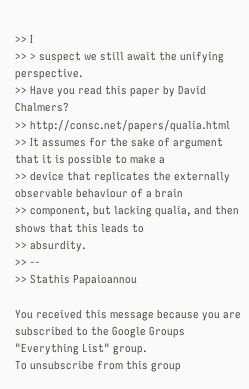>> I
>> > suspect we still await the unifying perspective.
>> Have you read this paper by David Chalmers?
>> http://consc.net/papers/qualia.html
>> It assumes for the sake of argument that it is possible to make a
>> device that replicates the externally observable behaviour of a brain
>> component, but lacking qualia, and then shows that this leads to
>> absurdity.
>> --
>> Stathis Papaioannou

You received this message because you are subscribed to the Google Groups
"Everything List" group.
To unsubscribe from this group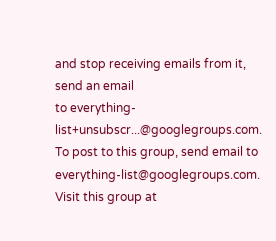and stop receiving emails from it, send an email
to everything-list+unsubscr...@googlegroups.com.
To post to this group, send email to everything-list@googlegroups.com.
Visit this group at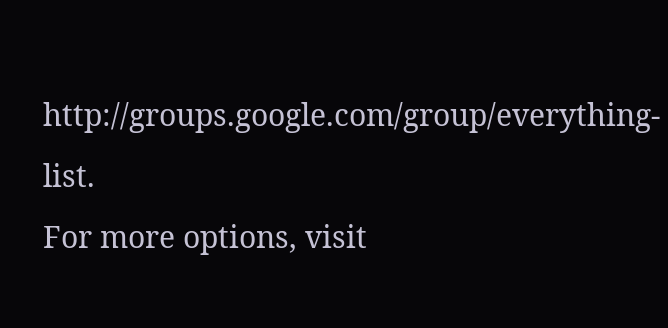http://groups.google.com/group/everything-list.
For more options, visit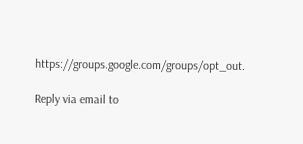https://groups.google.com/groups/opt_out.

Reply via email to